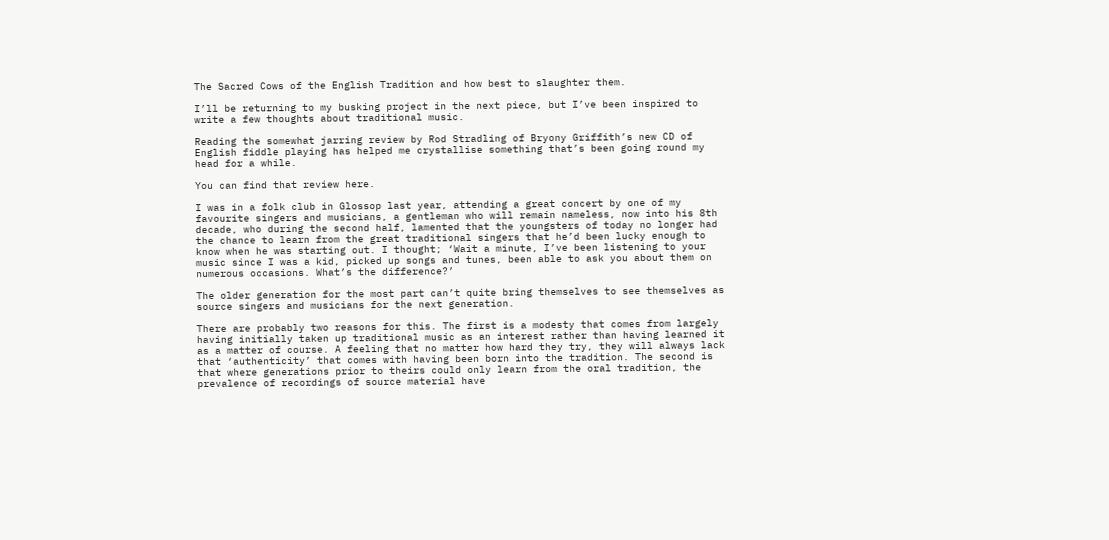The Sacred Cows of the English Tradition and how best to slaughter them.

I’ll be returning to my busking project in the next piece, but I’ve been inspired to write a few thoughts about traditional music.

Reading the somewhat jarring review by Rod Stradling of Bryony Griffith’s new CD of English fiddle playing has helped me crystallise something that’s been going round my head for a while.

You can find that review here.

I was in a folk club in Glossop last year, attending a great concert by one of my favourite singers and musicians, a gentleman who will remain nameless, now into his 8th decade, who during the second half, lamented that the youngsters of today no longer had the chance to learn from the great traditional singers that he’d been lucky enough to know when he was starting out. I thought; ‘Wait a minute, I’ve been listening to your music since I was a kid, picked up songs and tunes, been able to ask you about them on numerous occasions. What’s the difference?’

The older generation for the most part can’t quite bring themselves to see themselves as source singers and musicians for the next generation.

There are probably two reasons for this. The first is a modesty that comes from largely having initially taken up traditional music as an interest rather than having learned it as a matter of course. A feeling that no matter how hard they try, they will always lack that ‘authenticity’ that comes with having been born into the tradition. The second is that where generations prior to theirs could only learn from the oral tradition, the prevalence of recordings of source material have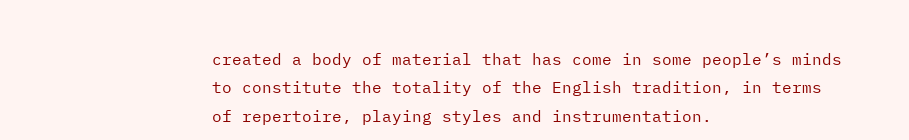created a body of material that has come in some people’s minds to constitute the totality of the English tradition, in terms of repertoire, playing styles and instrumentation.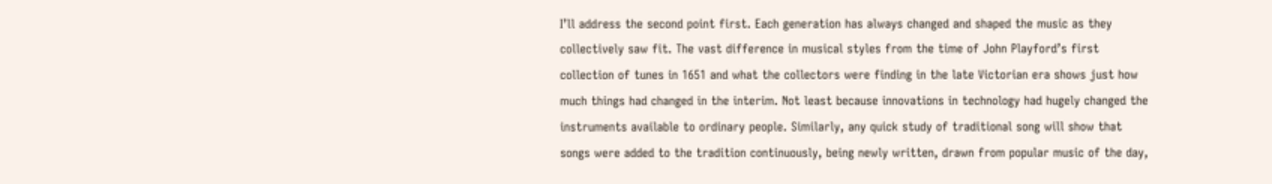I’ll address the second point first. Each generation has always changed and shaped the music as they collectively saw fit. The vast difference in musical styles from the time of John Playford’s first collection of tunes in 1651 and what the collectors were finding in the late Victorian era shows just how much things had changed in the interim. Not least because innovations in technology had hugely changed the instruments available to ordinary people. Similarly, any quick study of traditional song will show that songs were added to the tradition continuously, being newly written, drawn from popular music of the day,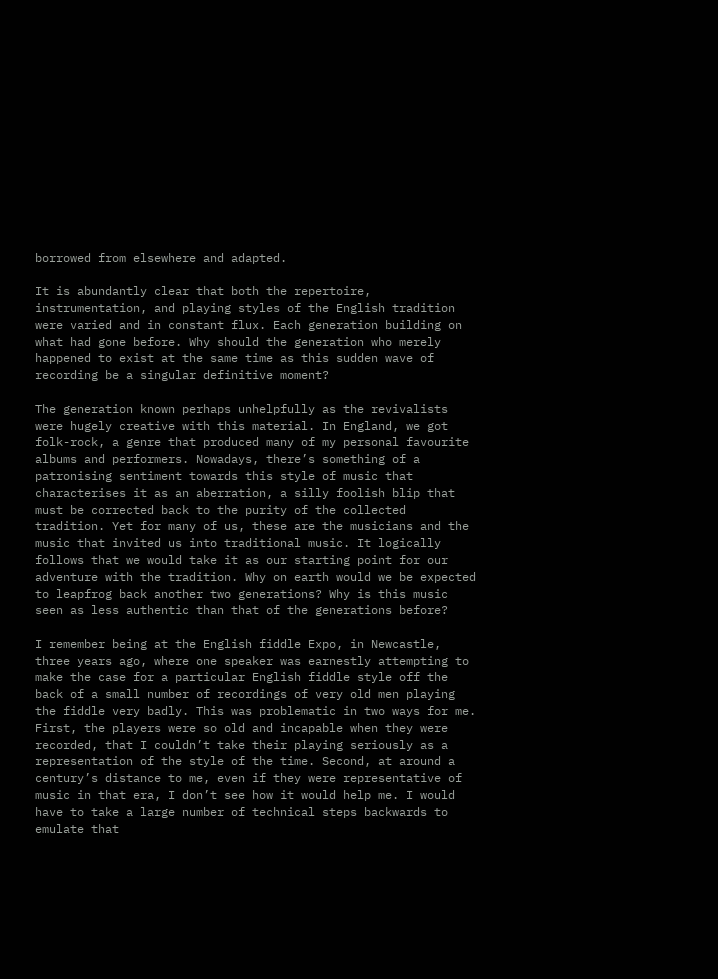borrowed from elsewhere and adapted.

It is abundantly clear that both the repertoire, instrumentation, and playing styles of the English tradition were varied and in constant flux. Each generation building on what had gone before. Why should the generation who merely happened to exist at the same time as this sudden wave of recording be a singular definitive moment?

The generation known perhaps unhelpfully as the revivalists were hugely creative with this material. In England, we got folk-rock, a genre that produced many of my personal favourite albums and performers. Nowadays, there’s something of a patronising sentiment towards this style of music that characterises it as an aberration, a silly foolish blip that must be corrected back to the purity of the collected tradition. Yet for many of us, these are the musicians and the music that invited us into traditional music. It logically follows that we would take it as our starting point for our adventure with the tradition. Why on earth would we be expected to leapfrog back another two generations? Why is this music seen as less authentic than that of the generations before?

I remember being at the English fiddle Expo, in Newcastle, three years ago, where one speaker was earnestly attempting to make the case for a particular English fiddle style off the back of a small number of recordings of very old men playing the fiddle very badly. This was problematic in two ways for me. First, the players were so old and incapable when they were recorded, that I couldn’t take their playing seriously as a representation of the style of the time. Second, at around a century’s distance to me, even if they were representative of music in that era, I don’t see how it would help me. I would have to take a large number of technical steps backwards to emulate that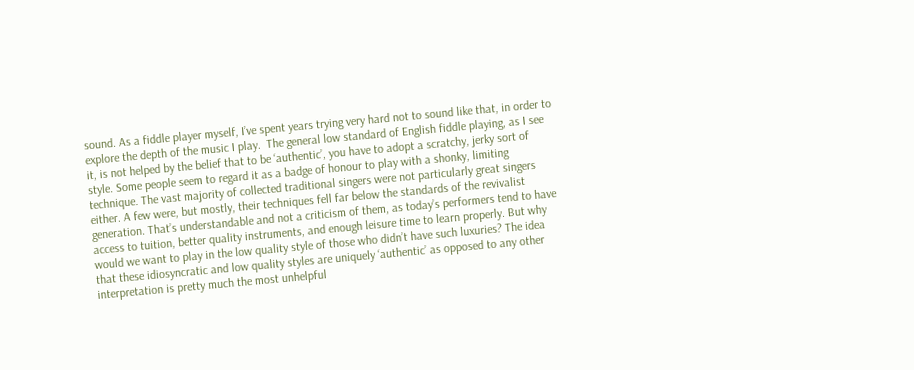sound. As a fiddle player myself, I’ve spent years trying very hard not to sound like that, in order to explore the depth of the music I play.  The general low standard of English fiddle playing, as I see it, is not helped by the belief that to be ‘authentic’, you have to adopt a scratchy, jerky sort of style. Some people seem to regard it as a badge of honour to play with a shonky, limiting technique. The vast majority of collected traditional singers were not particularly great singers either. A few were, but mostly, their techniques fell far below the standards of the revivalist generation. That’s understandable and not a criticism of them, as today’s performers tend to have access to tuition, better quality instruments, and enough leisure time to learn properly. But why would we want to play in the low quality style of those who didn’t have such luxuries? The idea that these idiosyncratic and low quality styles are uniquely ‘authentic’ as opposed to any other interpretation is pretty much the most unhelpful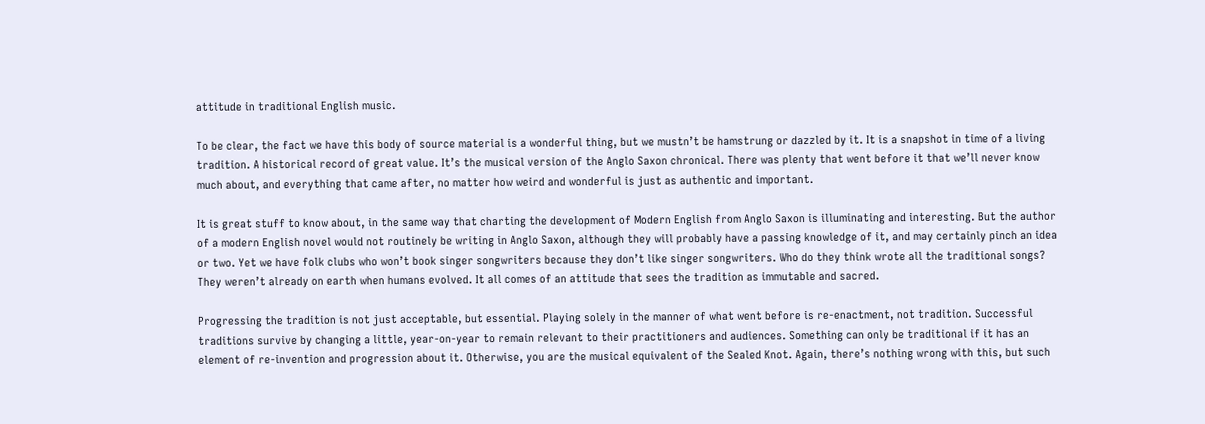attitude in traditional English music.

To be clear, the fact we have this body of source material is a wonderful thing, but we mustn’t be hamstrung or dazzled by it. It is a snapshot in time of a living tradition. A historical record of great value. It’s the musical version of the Anglo Saxon chronical. There was plenty that went before it that we’ll never know much about, and everything that came after, no matter how weird and wonderful is just as authentic and important.

It is great stuff to know about, in the same way that charting the development of Modern English from Anglo Saxon is illuminating and interesting. But the author of a modern English novel would not routinely be writing in Anglo Saxon, although they will probably have a passing knowledge of it, and may certainly pinch an idea or two. Yet we have folk clubs who won’t book singer songwriters because they don’t like singer songwriters. Who do they think wrote all the traditional songs? They weren’t already on earth when humans evolved. It all comes of an attitude that sees the tradition as immutable and sacred.

Progressing the tradition is not just acceptable, but essential. Playing solely in the manner of what went before is re-enactment, not tradition. Successful traditions survive by changing a little, year-on-year to remain relevant to their practitioners and audiences. Something can only be traditional if it has an element of re-invention and progression about it. Otherwise, you are the musical equivalent of the Sealed Knot. Again, there’s nothing wrong with this, but such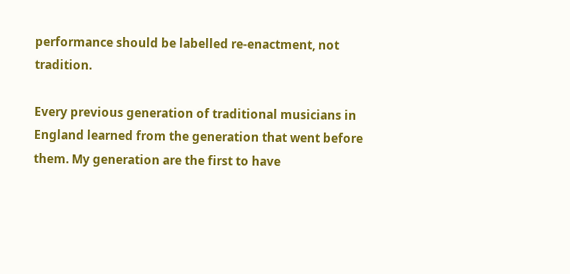performance should be labelled re-enactment, not tradition.

Every previous generation of traditional musicians in England learned from the generation that went before them. My generation are the first to have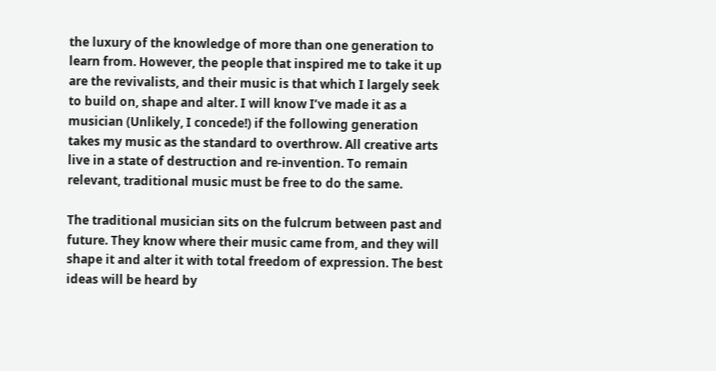the luxury of the knowledge of more than one generation to learn from. However, the people that inspired me to take it up are the revivalists, and their music is that which I largely seek to build on, shape and alter. I will know I’ve made it as a musician (Unlikely, I concede!) if the following generation takes my music as the standard to overthrow. All creative arts live in a state of destruction and re-invention. To remain relevant, traditional music must be free to do the same.

The traditional musician sits on the fulcrum between past and future. They know where their music came from, and they will shape it and alter it with total freedom of expression. The best ideas will be heard by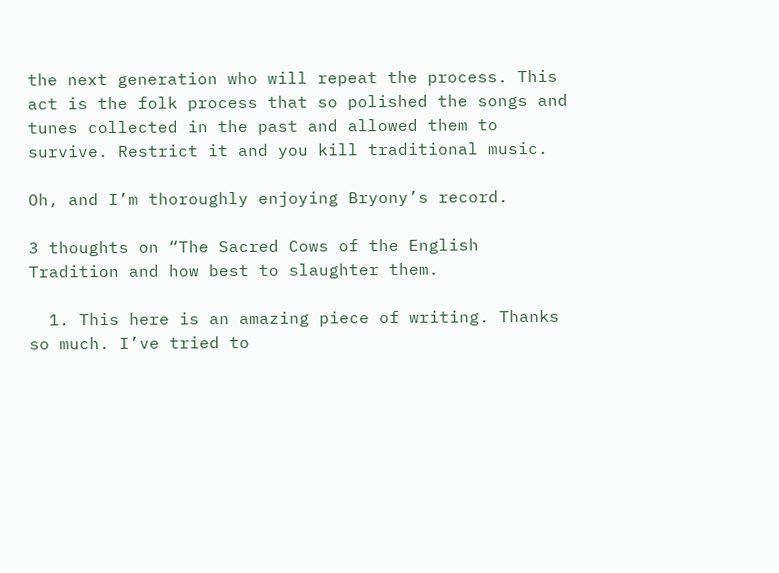the next generation who will repeat the process. This act is the folk process that so polished the songs and tunes collected in the past and allowed them to survive. Restrict it and you kill traditional music.

Oh, and I’m thoroughly enjoying Bryony’s record.

3 thoughts on “The Sacred Cows of the English Tradition and how best to slaughter them.

  1. This here is an amazing piece of writing. Thanks so much. I’ve tried to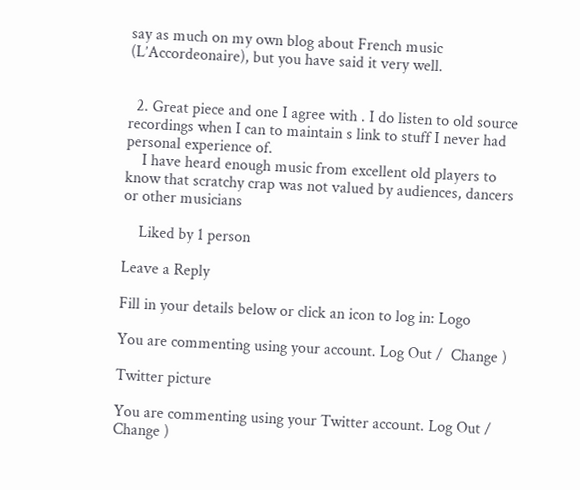say as much on my own blog about French music (L’Accordeonaire), but you have said it very well.


  2. Great piece and one I agree with . I do listen to old source recordings when I can to maintain s link to stuff I never had personal experience of.
    I have heard enough music from excellent old players to know that scratchy crap was not valued by audiences, dancers or other musicians

    Liked by 1 person

Leave a Reply

Fill in your details below or click an icon to log in: Logo

You are commenting using your account. Log Out /  Change )

Twitter picture

You are commenting using your Twitter account. Log Out /  Change )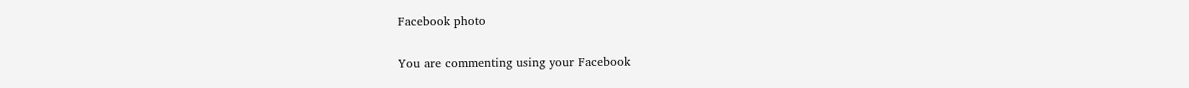Facebook photo

You are commenting using your Facebook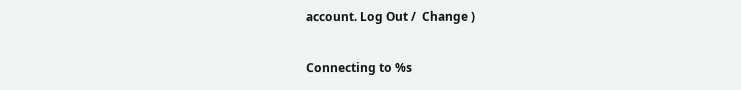account. Log Out /  Change )

Connecting to %s